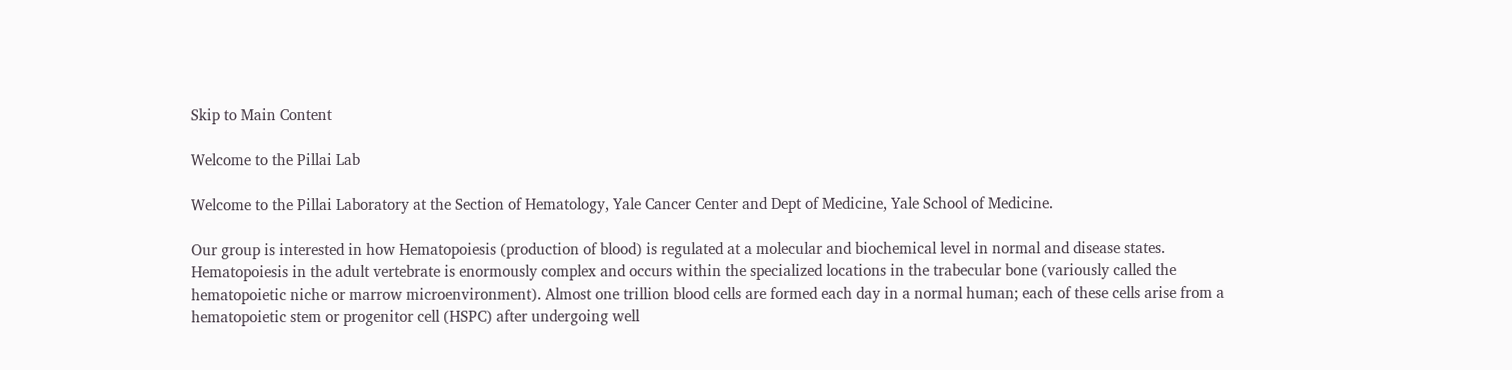Skip to Main Content

Welcome to the Pillai Lab

Welcome to the Pillai Laboratory at the Section of Hematology, Yale Cancer Center and Dept of Medicine, Yale School of Medicine.

Our group is interested in how Hematopoiesis (production of blood) is regulated at a molecular and biochemical level in normal and disease states. Hematopoiesis in the adult vertebrate is enormously complex and occurs within the specialized locations in the trabecular bone (variously called the hematopoietic niche or marrow microenvironment). Almost one trillion blood cells are formed each day in a normal human; each of these cells arise from a hematopoietic stem or progenitor cell (HSPC) after undergoing well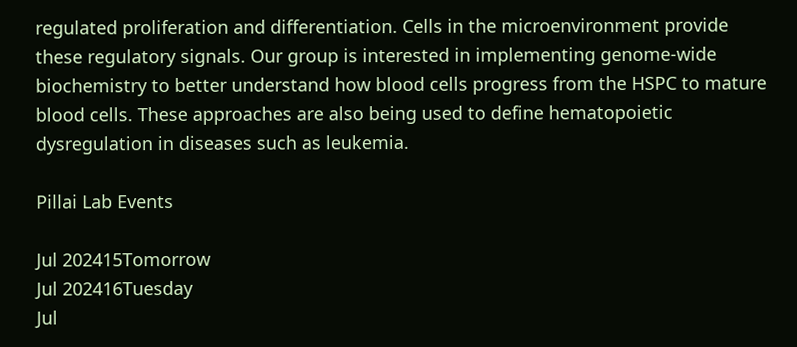regulated proliferation and differentiation. Cells in the microenvironment provide these regulatory signals. Our group is interested in implementing genome-wide biochemistry to better understand how blood cells progress from the HSPC to mature blood cells. These approaches are also being used to define hematopoietic dysregulation in diseases such as leukemia.

Pillai Lab Events

Jul 202415Tomorrow
Jul 202416Tuesday
Jul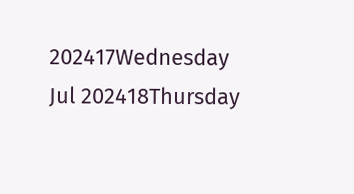202417Wednesday
Jul 202418Thursday